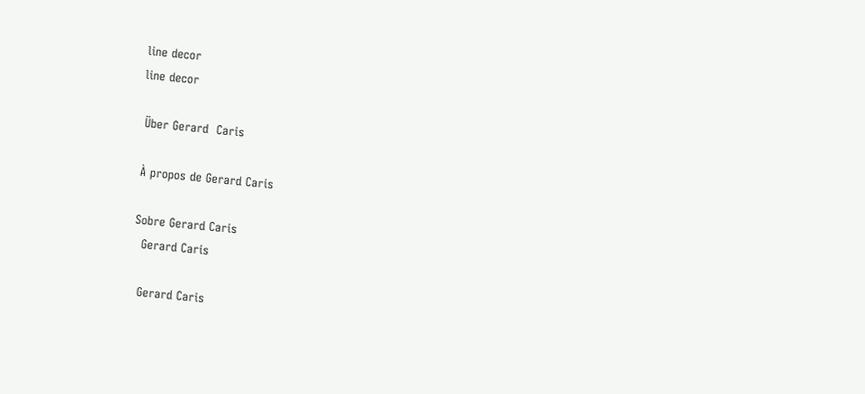line decor
line decor

 Über Gerard  Caris

 À propos de Gerard Caris

 Sobre Gerard Caris
   Gerard Caris

   Gerard Caris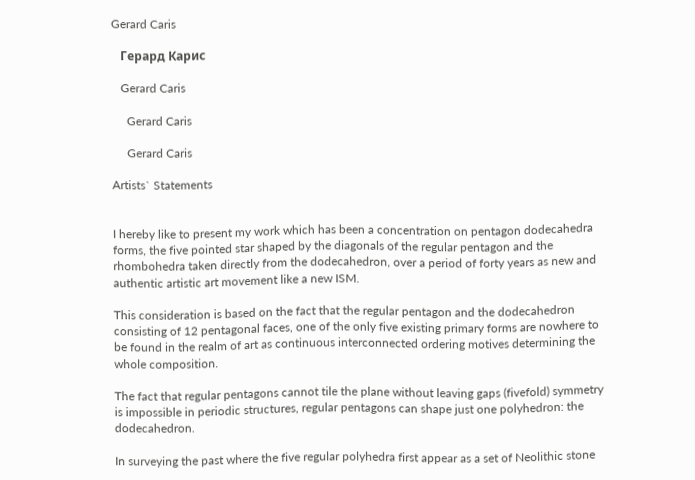Gerard Caris

   Герард Карис

   Gerard Caris

     Gerard Caris

     Gerard Caris

Artists` Statements


I hereby like to present my work which has been a concentration on pentagon dodecahedra forms, the five pointed star shaped by the diagonals of the regular pentagon and the rhombohedra taken directly from the dodecahedron, over a period of forty years as new and authentic artistic art movement like a new ISM.

This consideration is based on the fact that the regular pentagon and the dodecahedron consisting of 12 pentagonal faces, one of the only five existing primary forms are nowhere to be found in the realm of art as continuous interconnected ordering motives determining the whole composition.

The fact that regular pentagons cannot tile the plane without leaving gaps (fivefold) symmetry is impossible in periodic structures, regular pentagons can shape just one polyhedron: the dodecahedron.

In surveying the past where the five regular polyhedra first appear as a set of Neolithic stone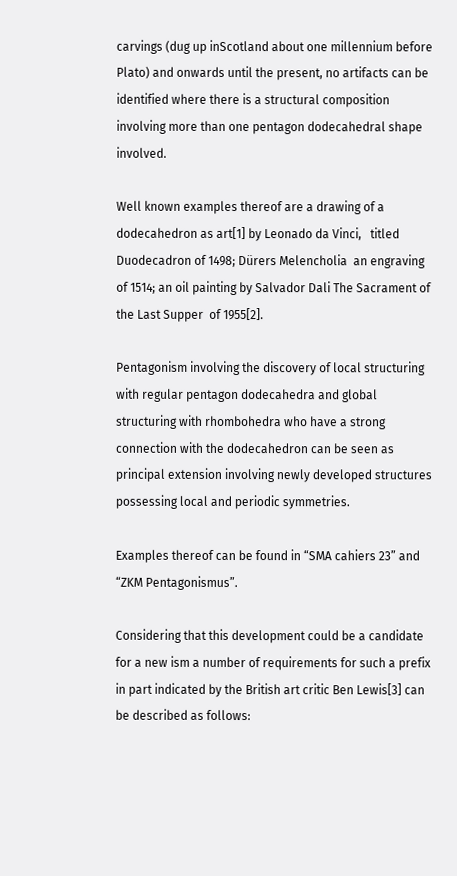carvings (dug up inScotland about one millennium before Plato) and onwards until the present, no artifacts can be identified where there is a structural composition involving more than one pentagon dodecahedral shape involved.

Well known examples thereof are a drawing of a dodecahedron as art[1] by Leonado da Vinci,   titled Duodecadron of 1498; Dürers Melencholia  an engraving of 1514; an oil painting by Salvador Dali The Sacrament of the Last Supper  of 1955[2].

Pentagonism involving the discovery of local structuring with regular pentagon dodecahedra and global structuring with rhombohedra who have a strong connection with the dodecahedron can be seen as principal extension involving newly developed structures possessing local and periodic symmetries.

Examples thereof can be found in “SMA cahiers 23” and “ZKM Pentagonismus”.

Considering that this development could be a candidate for a new ism a number of requirements for such a prefix in part indicated by the British art critic Ben Lewis[3] can be described as follows: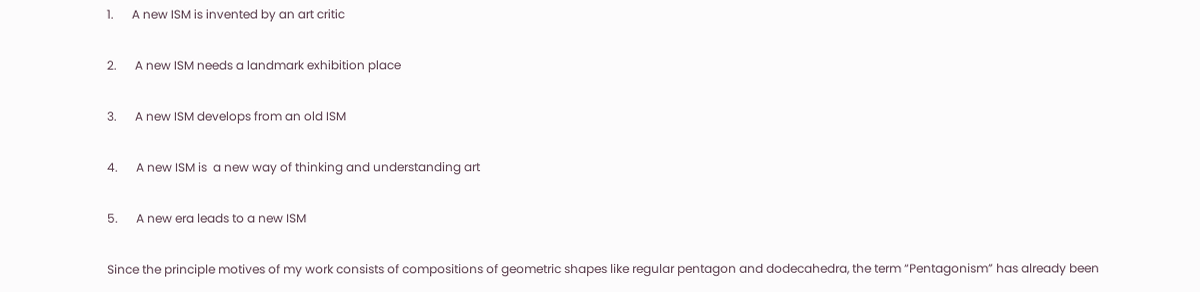1.      A new ISM is invented by an art critic

2.      A new ISM needs a landmark exhibition place

3.      A new ISM develops from an old ISM

4.      A new ISM is  a new way of thinking and understanding art

5.      A new era leads to a new ISM

Since the principle motives of my work consists of compositions of geometric shapes like regular pentagon and dodecahedra, the term “Pentagonism” has already been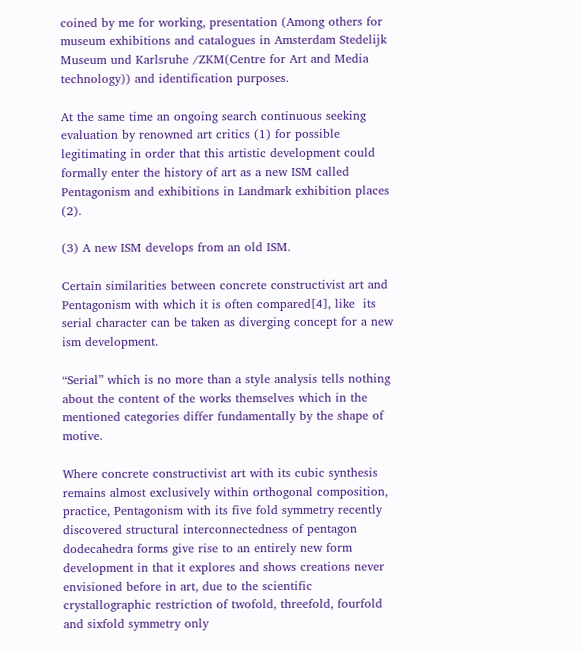coined by me for working, presentation (Among others for museum exhibitions and catalogues in Amsterdam Stedelijk Museum und Karlsruhe /ZKM(Centre for Art and Media technology)) and identification purposes.

At the same time an ongoing search continuous seeking evaluation by renowned art critics (1) for possible legitimating in order that this artistic development could formally enter the history of art as a new ISM called Pentagonism and exhibitions in Landmark exhibition places (2).

(3) A new ISM develops from an old ISM.

Certain similarities between concrete constructivist art and Pentagonism with which it is often compared[4], like  its serial character can be taken as diverging concept for a new ism development.

“Serial” which is no more than a style analysis tells nothing about the content of the works themselves which in the mentioned categories differ fundamentally by the shape of motive.

Where concrete constructivist art with its cubic synthesis remains almost exclusively within orthogonal composition, practice, Pentagonism with its five fold symmetry recently discovered structural interconnectedness of pentagon dodecahedra forms give rise to an entirely new form development in that it explores and shows creations never envisioned before in art, due to the scientific crystallographic restriction of twofold, threefold, fourfold and sixfold symmetry only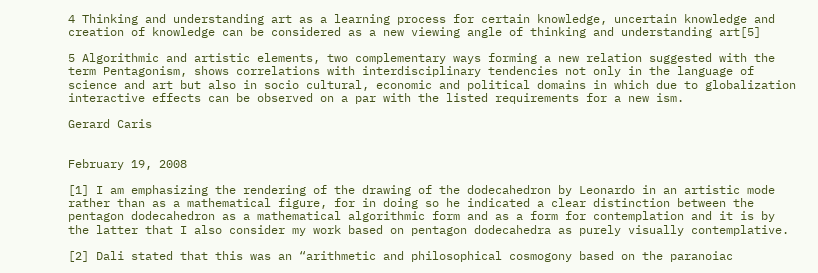4 Thinking and understanding art as a learning process for certain knowledge, uncertain knowledge and creation of knowledge can be considered as a new viewing angle of thinking and understanding art[5]

5 Algorithmic and artistic elements, two complementary ways forming a new relation suggested with the term Pentagonism, shows correlations with interdisciplinary tendencies not only in the language of science and art but also in socio cultural, economic and political domains in which due to globalization interactive effects can be observed on a par with the listed requirements for a new ism.

Gerard Caris


February 19, 2008

[1] I am emphasizing the rendering of the drawing of the dodecahedron by Leonardo in an artistic mode rather than as a mathematical figure, for in doing so he indicated a clear distinction between the pentagon dodecahedron as a mathematical algorithmic form and as a form for contemplation and it is by the latter that I also consider my work based on pentagon dodecahedra as purely visually contemplative.

[2] Dali stated that this was an “arithmetic and philosophical cosmogony based on the paranoiac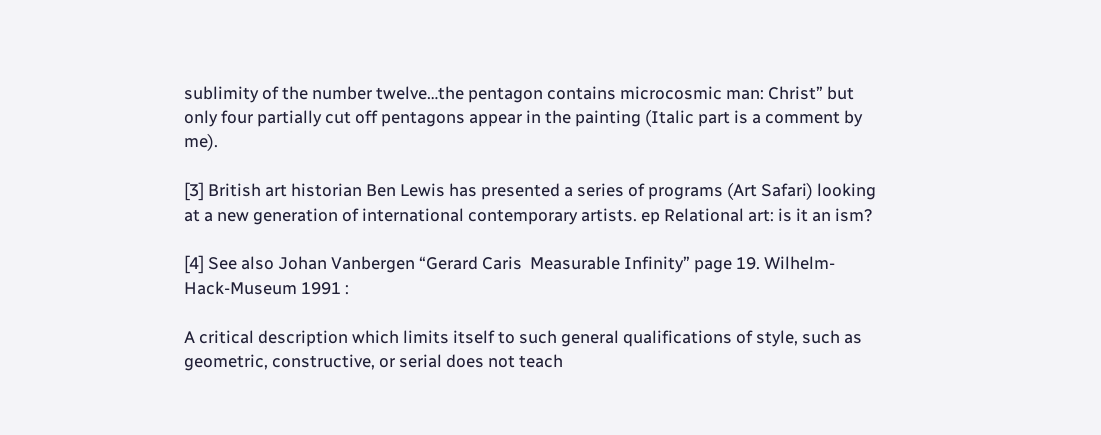sublimity of the number twelve…the pentagon contains microcosmic man: Christ” but only four partially cut off pentagons appear in the painting (Italic part is a comment by me).

[3] British art historian Ben Lewis has presented a series of programs (Art Safari) looking at a new generation of international contemporary artists. ep Relational art: is it an ism?

[4] See also Johan Vanbergen “Gerard Caris  Measurable Infinity” page 19. Wilhelm-Hack-Museum 1991 :

A critical description which limits itself to such general qualifications of style, such as geometric, constructive, or serial does not teach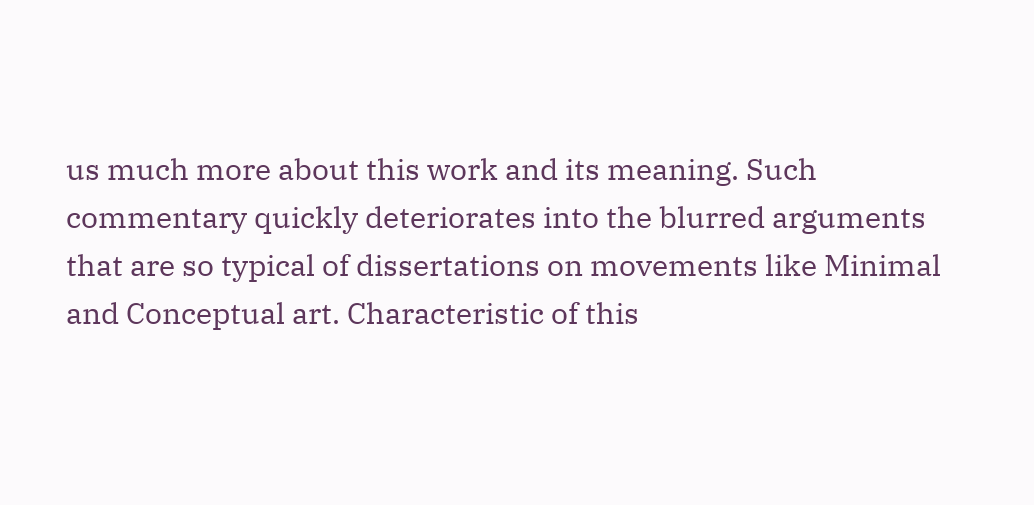us much more about this work and its meaning. Such commentary quickly deteriorates into the blurred arguments that are so typical of dissertations on movements like Minimal and Conceptual art. Characteristic of this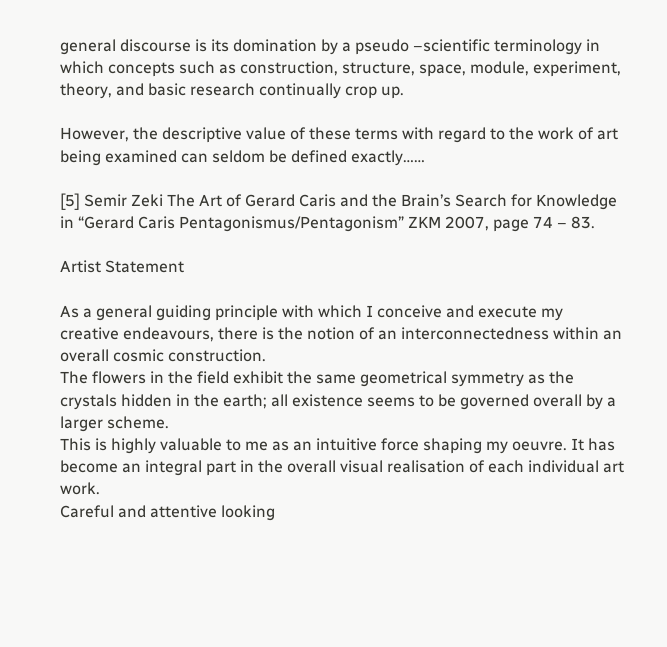general discourse is its domination by a pseudo –scientific terminology in which concepts such as construction, structure, space, module, experiment, theory, and basic research continually crop up.

However, the descriptive value of these terms with regard to the work of art being examined can seldom be defined exactly……

[5] Semir Zeki The Art of Gerard Caris and the Brain’s Search for Knowledge in “Gerard Caris Pentagonismus/Pentagonism” ZKM 2007, page 74 – 83.

Artist Statement

As a general guiding principle with which I conceive and execute my creative endeavours, there is the notion of an interconnectedness within an overall cosmic construction.
The flowers in the field exhibit the same geometrical symmetry as the crystals hidden in the earth; all existence seems to be governed overall by a larger scheme.
This is highly valuable to me as an intuitive force shaping my oeuvre. It has become an integral part in the overall visual realisation of each individual art work.
Careful and attentive looking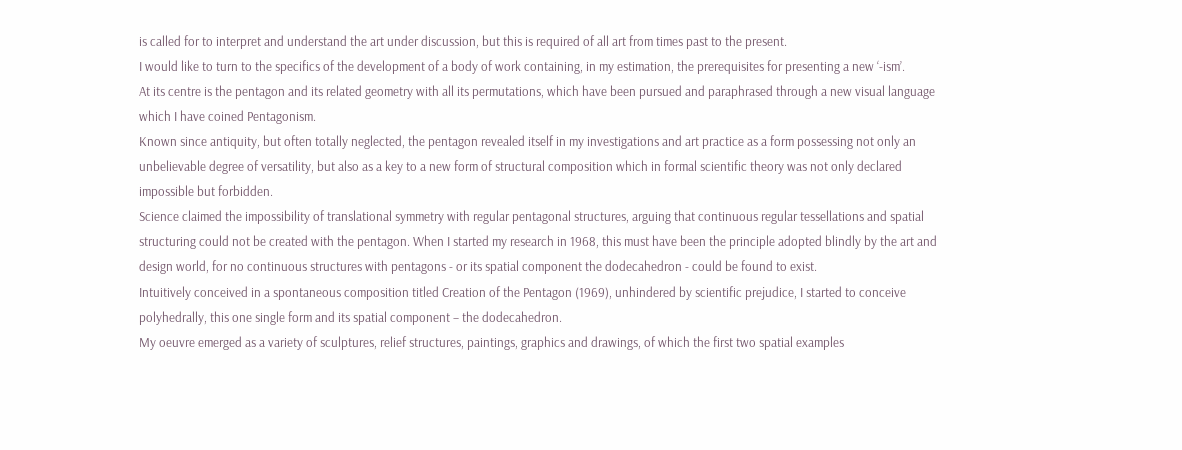is called for to interpret and understand the art under discussion, but this is required of all art from times past to the present.
I would like to turn to the specifics of the development of a body of work containing, in my estimation, the prerequisites for presenting a new ‘-ism’.
At its centre is the pentagon and its related geometry with all its permutations, which have been pursued and paraphrased through a new visual language which I have coined Pentagonism.
Known since antiquity, but often totally neglected, the pentagon revealed itself in my investigations and art practice as a form possessing not only an unbelievable degree of versatility, but also as a key to a new form of structural composition which in formal scientific theory was not only declared impossible but forbidden.
Science claimed the impossibility of translational symmetry with regular pentagonal structures, arguing that continuous regular tessellations and spatial structuring could not be created with the pentagon. When I started my research in 1968, this must have been the principle adopted blindly by the art and design world, for no continuous structures with pentagons - or its spatial component the dodecahedron - could be found to exist.
Intuitively conceived in a spontaneous composition titled Creation of the Pentagon (1969), unhindered by scientific prejudice, I started to conceive polyhedrally, this one single form and its spatial component – the dodecahedron.
My oeuvre emerged as a variety of sculptures, relief structures, paintings, graphics and drawings, of which the first two spatial examples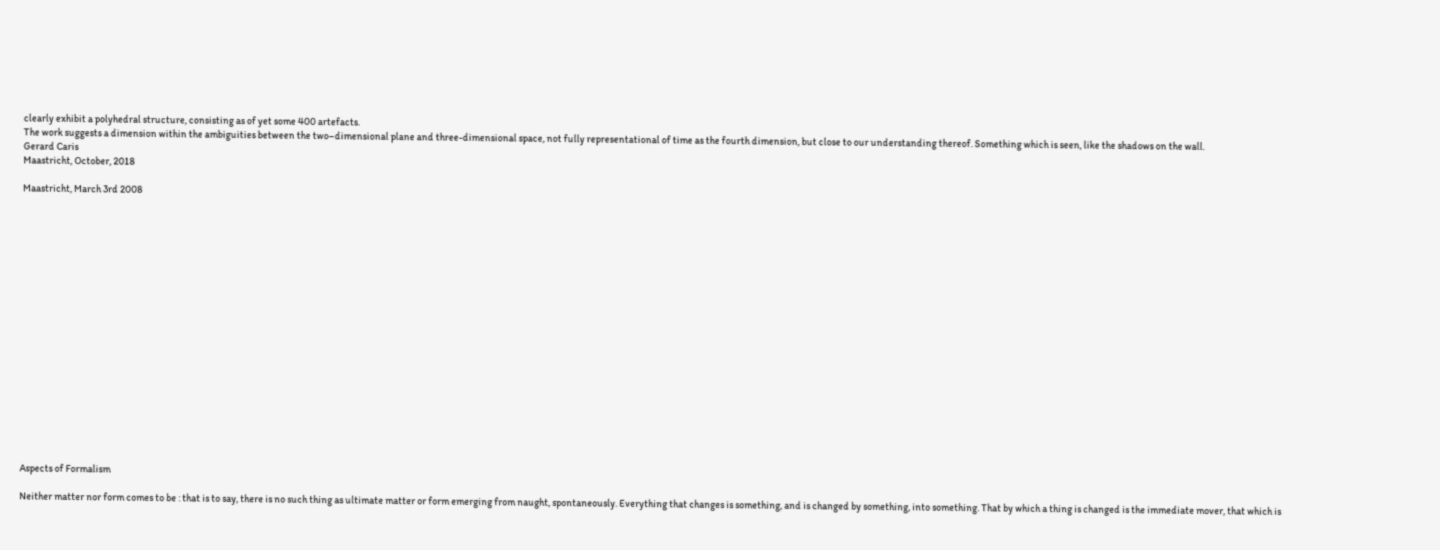clearly exhibit a polyhedral structure, consisting as of yet some 400 artefacts.
The work suggests a dimension within the ambiguities between the two–dimensional plane and three-dimensional space, not fully representational of time as the fourth dimension, but close to our understanding thereof. Something which is seen, like the shadows on the wall.
Gerard Caris
Maastricht, October, 2018

Maastricht, March 3rd 2008



















Aspects of Formalism

Neither matter nor form comes to be : that is to say, there is no such thing as ultimate matter or form emerging from naught, spontaneously. Everything that changes is something, and is changed by something, into something. That by which a thing is changed is the immediate mover, that which is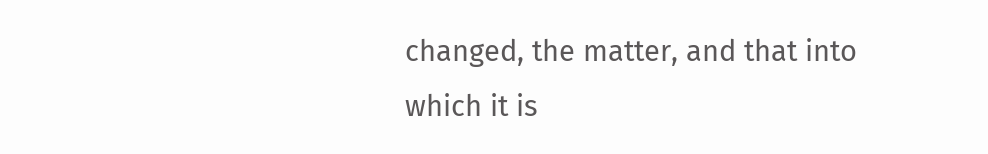changed, the matter, and that into which it is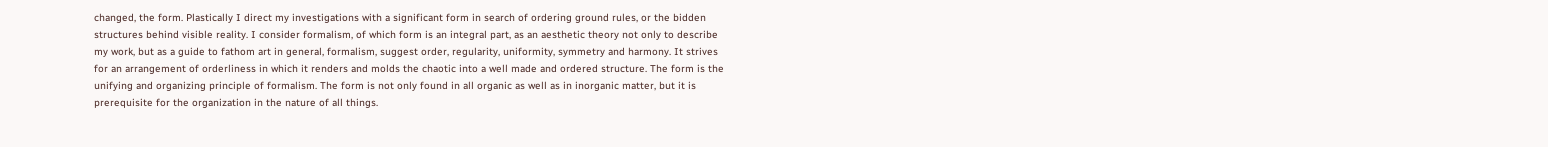changed, the form. Plastically I direct my investigations with a significant form in search of ordering ground rules, or the bidden structures behind visible reality. I consider formalism, of which form is an integral part, as an aesthetic theory not only to describe my work, but as a guide to fathom art in general, formalism, suggest order, regularity, uniformity, symmetry and harmony. It strives for an arrangement of orderliness in which it renders and molds the chaotic into a well made and ordered structure. The form is the unifying and organizing principle of formalism. The form is not only found in all organic as well as in inorganic matter, but it is prerequisite for the organization in the nature of all things.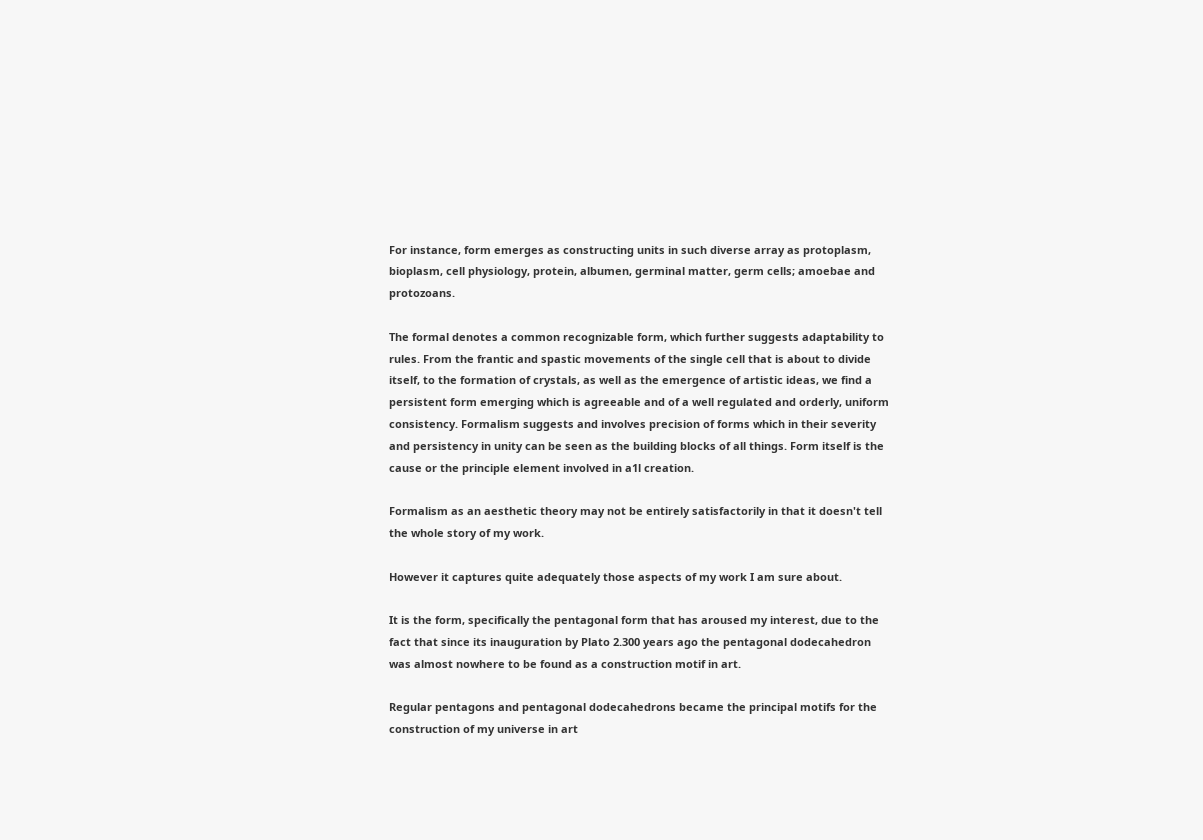For instance, form emerges as constructing units in such diverse array as protoplasm, bioplasm, cell physiology, protein, albumen, germinal matter, germ cells; amoebae and protozoans.

The formal denotes a common recognizable form, which further suggests adaptability to rules. From the frantic and spastic movements of the single cell that is about to divide itself, to the formation of crystals, as well as the emergence of artistic ideas, we find a persistent form emerging which is agreeable and of a well regulated and orderly, uniform consistency. Formalism suggests and involves precision of forms which in their severity and persistency in unity can be seen as the building blocks of all things. Form itself is the cause or the principle element involved in a1l creation.

Formalism as an aesthetic theory may not be entirely satisfactorily in that it doesn't tell the whole story of my work.

However it captures quite adequately those aspects of my work I am sure about.

It is the form, specifically the pentagonal form that has aroused my interest, due to the fact that since its inauguration by Plato 2.300 years ago the pentagonal dodecahedron was almost nowhere to be found as a construction motif in art.

Regular pentagons and pentagonal dodecahedrons became the principal motifs for the construction of my universe in art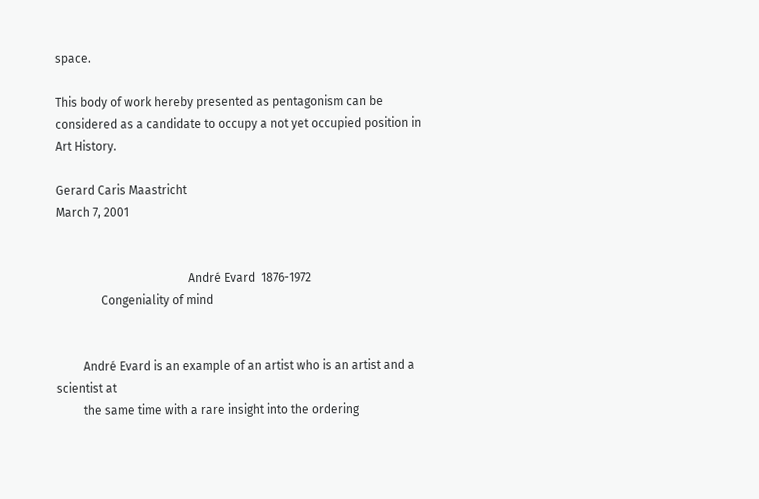space.

This body of work hereby presented as pentagonism can be considered as a candidate to occupy a not yet occupied position in Art History.

Gerard Caris Maastricht
March 7, 2001


                                            André Evard  1876-1972
               Congeniality of mind


         André Evard is an example of an artist who is an artist and a scientist at
         the same time with a rare insight into the ordering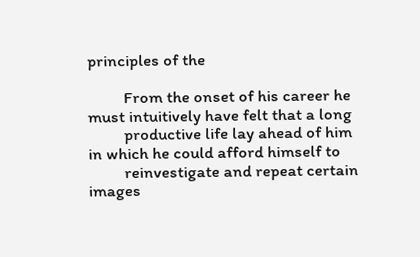principles of the

         From the onset of his career he must intuitively have felt that a long
         productive life lay ahead of him in which he could afford himself to
         reinvestigate and repeat certain images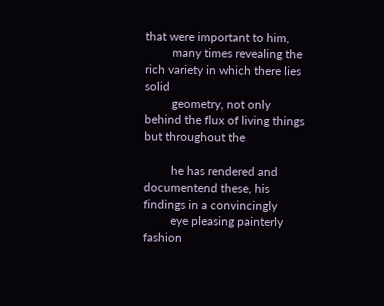that were important to him,
         many times revealing the rich variety in which there lies solid
         geometry, not only behind the flux of living things but throughout the

         he has rendered and documentend these, his findings in a convincingly
         eye pleasing painterly fashion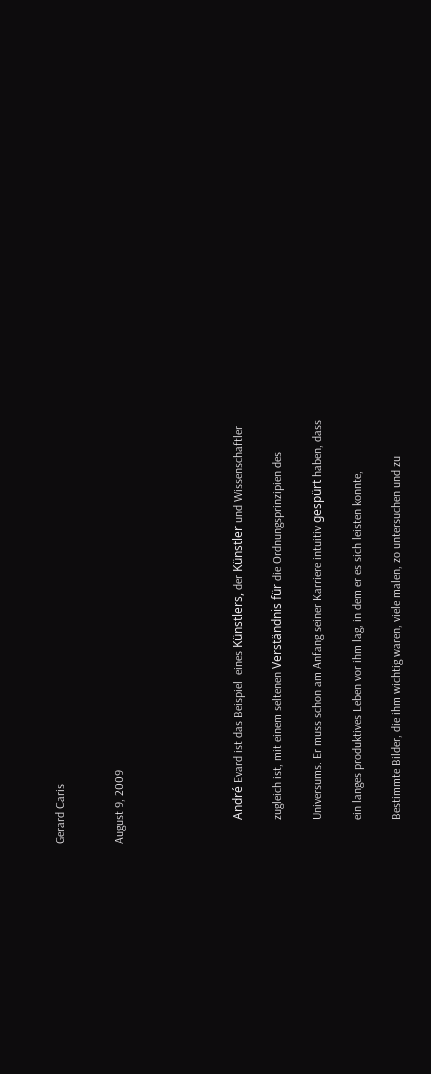Gerard Caris


August 9, 2009





        André Evard ist das Beispiel  eines Künstlers, der Künstler und Wissenschaftler

        zugleich ist, mit einem seltenen Verständnis für die Ordnungsprinzipien des

        Universums. Er muss schon am Anfang seiner Karriere intuitiv gespürt haben, dass

        ein langes produktives Leben vor ihm lag, in dem er es sich leisten konnte,

        Bestimmte Bilder, die ihm wichtig waren, viele malen, zo untersuchen und zu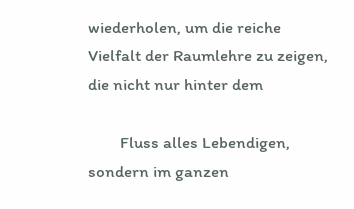wiederholen, um die reiche Vielfalt der Raumlehre zu zeigen, die nicht nur hinter dem

        Fluss alles Lebendigen, sondern im ganzen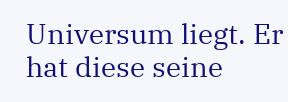Universum liegt. Er hat diese seine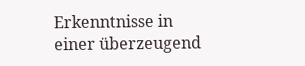Erkenntnisse in einer überzeugend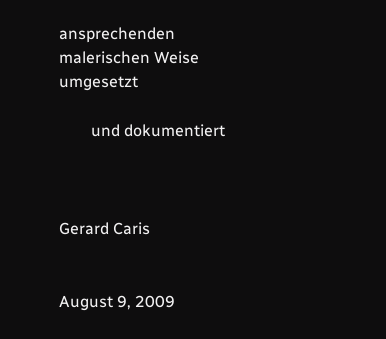ansprechenden malerischen Weise umgesetzt

        und dokumentiert



Gerard Caris


August 9, 2009